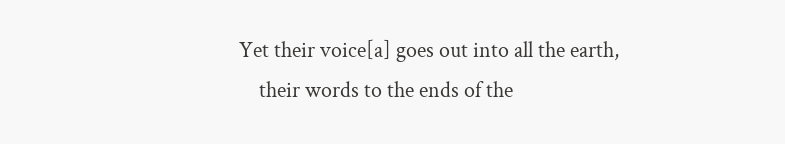Yet their voice[a] goes out into all the earth,
    their words to the ends of the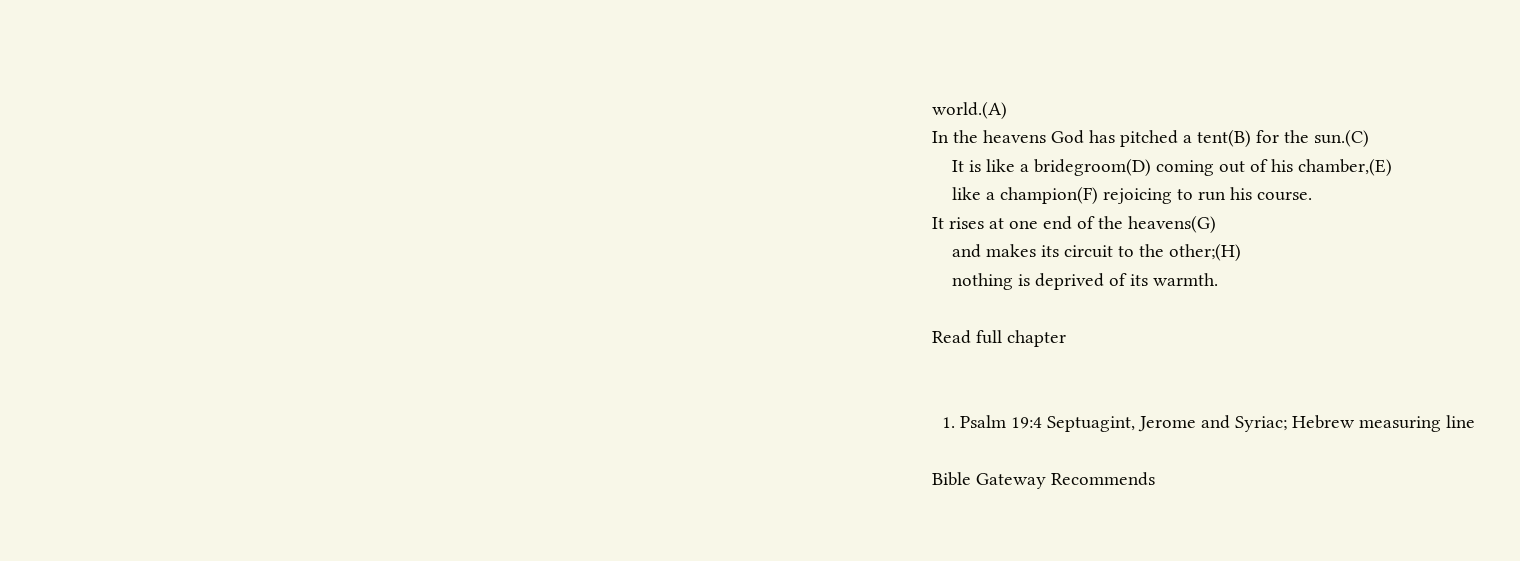world.(A)
In the heavens God has pitched a tent(B) for the sun.(C)
    It is like a bridegroom(D) coming out of his chamber,(E)
    like a champion(F) rejoicing to run his course.
It rises at one end of the heavens(G)
    and makes its circuit to the other;(H)
    nothing is deprived of its warmth.

Read full chapter


  1. Psalm 19:4 Septuagint, Jerome and Syriac; Hebrew measuring line

Bible Gateway Recommends